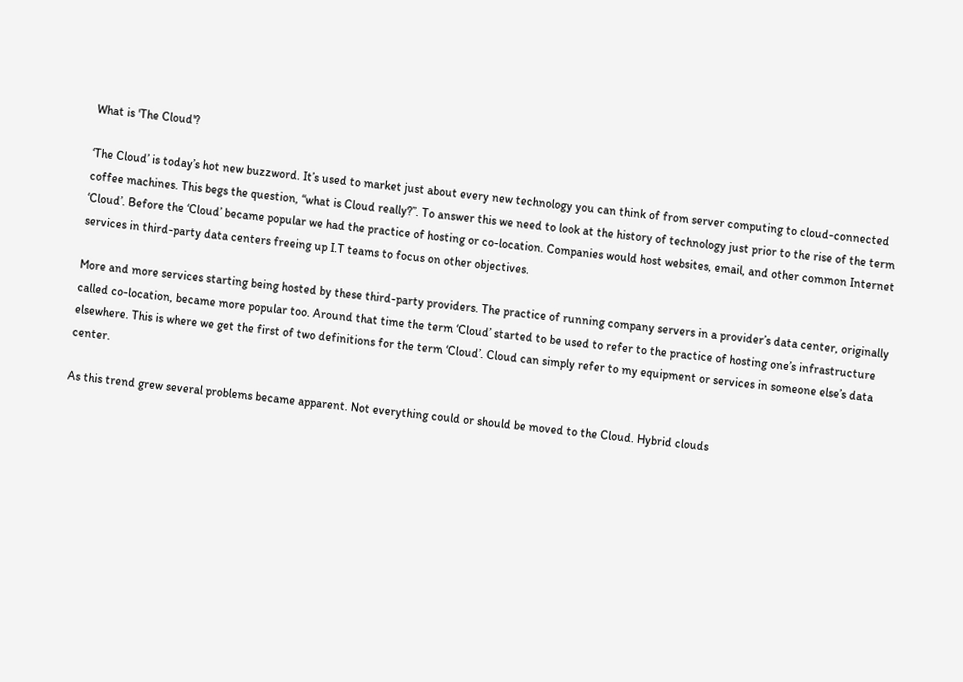What is 'The Cloud'?

‘The Cloud’ is today’s hot new buzzword. It’s used to market just about every new technology you can think of from server computing to cloud-connected coffee machines. This begs the question, “what is Cloud really?”. To answer this we need to look at the history of technology just prior to the rise of the term ‘Cloud’. Before the ‘Cloud’ became popular we had the practice of hosting or co-location. Companies would host websites, email, and other common Internet services in third-party data centers freeing up I.T teams to focus on other objectives.

More and more services starting being hosted by these third-party providers. The practice of running company servers in a provider’s data center, originally called co-location, became more popular too. Around that time the term ‘Cloud’ started to be used to refer to the practice of hosting one’s infrastructure elsewhere. This is where we get the first of two definitions for the term ‘Cloud’. Cloud can simply refer to my equipment or services in someone else’s data center.

As this trend grew several problems became apparent. Not everything could or should be moved to the Cloud. Hybrid clouds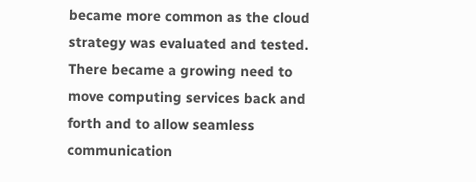became more common as the cloud strategy was evaluated and tested. There became a growing need to move computing services back and forth and to allow seamless communication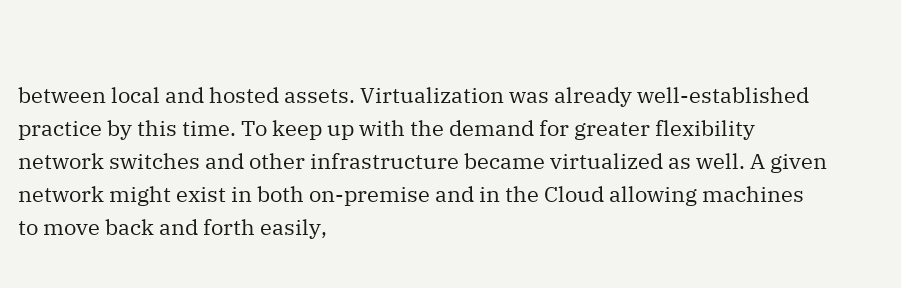between local and hosted assets. Virtualization was already well-established practice by this time. To keep up with the demand for greater flexibility network switches and other infrastructure became virtualized as well. A given network might exist in both on-premise and in the Cloud allowing machines to move back and forth easily,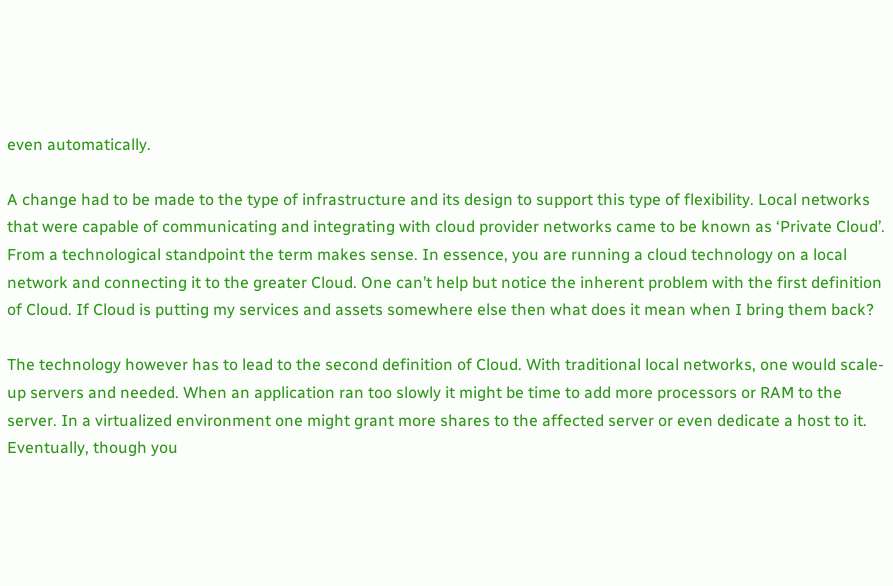even automatically.

A change had to be made to the type of infrastructure and its design to support this type of flexibility. Local networks that were capable of communicating and integrating with cloud provider networks came to be known as ‘Private Cloud’. From a technological standpoint the term makes sense. In essence, you are running a cloud technology on a local network and connecting it to the greater Cloud. One can’t help but notice the inherent problem with the first definition of Cloud. If Cloud is putting my services and assets somewhere else then what does it mean when I bring them back?

The technology however has to lead to the second definition of Cloud. With traditional local networks, one would scale-up servers and needed. When an application ran too slowly it might be time to add more processors or RAM to the server. In a virtualized environment one might grant more shares to the affected server or even dedicate a host to it. Eventually, though you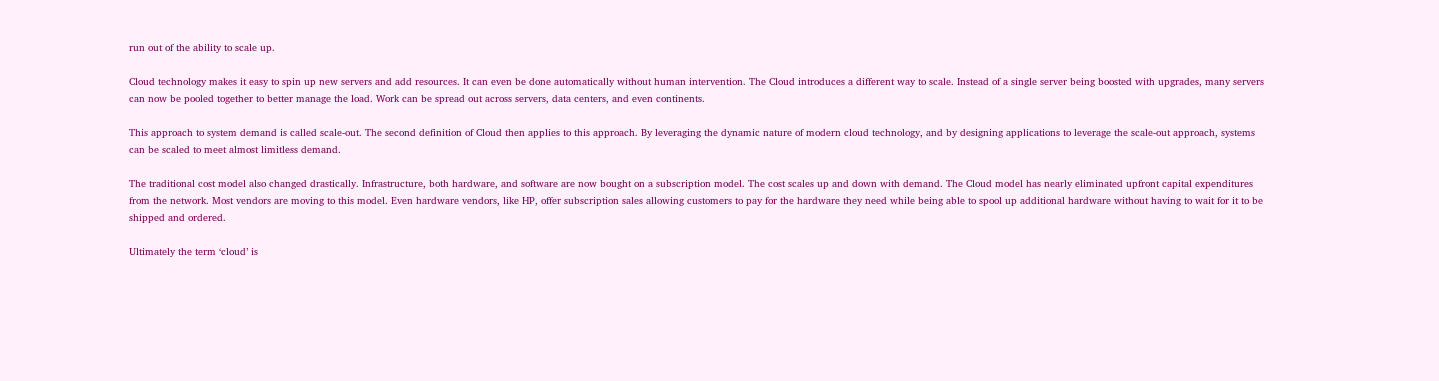run out of the ability to scale up.

Cloud technology makes it easy to spin up new servers and add resources. It can even be done automatically without human intervention. The Cloud introduces a different way to scale. Instead of a single server being boosted with upgrades, many servers can now be pooled together to better manage the load. Work can be spread out across servers, data centers, and even continents.

This approach to system demand is called scale-out. The second definition of Cloud then applies to this approach. By leveraging the dynamic nature of modern cloud technology, and by designing applications to leverage the scale-out approach, systems can be scaled to meet almost limitless demand.

The traditional cost model also changed drastically. Infrastructure, both hardware, and software are now bought on a subscription model. The cost scales up and down with demand. The Cloud model has nearly eliminated upfront capital expenditures from the network. Most vendors are moving to this model. Even hardware vendors, like HP, offer subscription sales allowing customers to pay for the hardware they need while being able to spool up additional hardware without having to wait for it to be shipped and ordered.

Ultimately the term ‘cloud’ is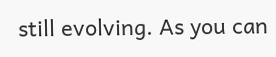still evolving. As you can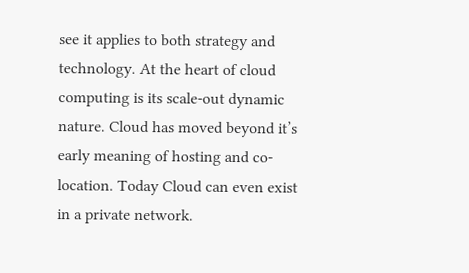see it applies to both strategy and technology. At the heart of cloud computing is its scale-out dynamic nature. Cloud has moved beyond it’s early meaning of hosting and co-location. Today Cloud can even exist in a private network.